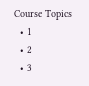Course Topics
  • 1
  • 2
  • 3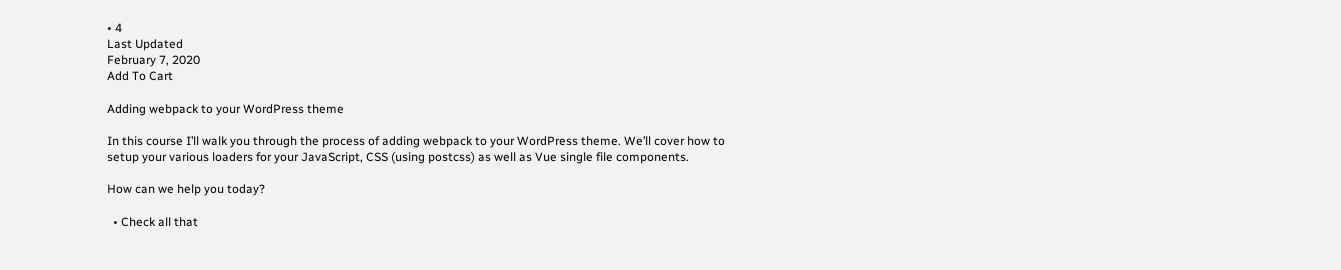• 4
Last Updated
February 7, 2020
Add To Cart

Adding webpack to your WordPress theme

In this course I’ll walk you through the process of adding webpack to your WordPress theme. We’ll cover how to setup your various loaders for your JavaScript, CSS (using postcss) as well as Vue single file components.

How can we help you today?

  • Check all that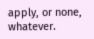apply, or none, whatever.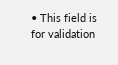• This field is for validation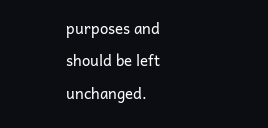purposes and should be left unchanged.